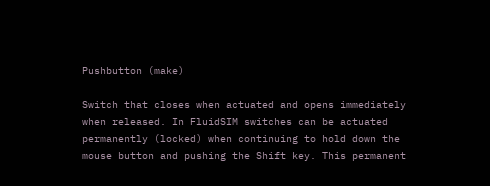Pushbutton (make)

Switch that closes when actuated and opens immediately when released. In FluidSIM switches can be actuated permanently (locked) when continuing to hold down the mouse button and pushing the Shift key. This permanent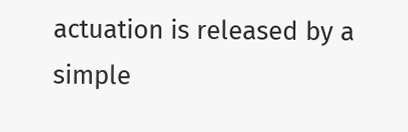actuation is released by a simple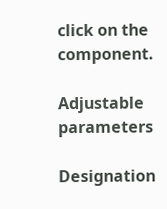click on the component.

Adjustable parameters

Designation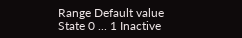Range Default value
State 0 ... 1 Inactive